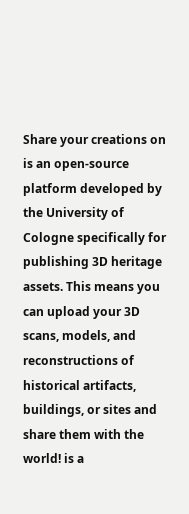Share your creations on is an open-source platform developed by the University of Cologne specifically for publishing 3D heritage assets. This means you can upload your 3D scans, models, and reconstructions of historical artifacts, buildings, or sites and share them with the world! is a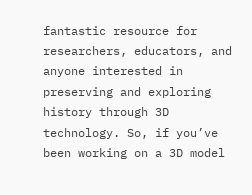fantastic resource for researchers, educators, and anyone interested in preserving and exploring history through 3D technology. So, if you’ve been working on a 3D model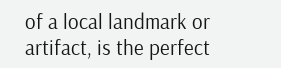of a local landmark or artifact, is the perfect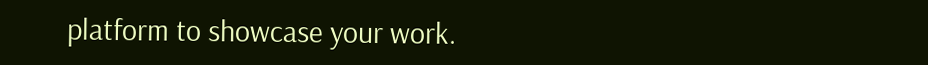platform to showcase your work.